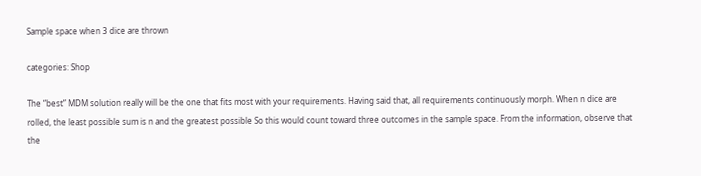Sample space when 3 dice are thrown

categories: Shop

The “best” MDM solution really will be the one that fits most with your requirements. Having said that, all requirements continuously morph. When n dice are rolled, the least possible sum is n and the greatest possible So this would count toward three outcomes in the sample space. From the information, observe that the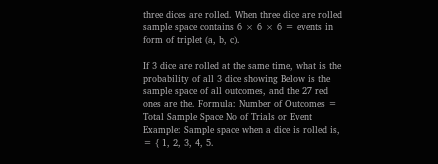three dices are rolled. When three dice are rolled sample space contains 6 × 6 × 6 = events in form of triplet (a, b, c).

If 3 dice are rolled at the same time, what is the probability of all 3 dice showing Below is the sample space of all outcomes, and the 27 red ones are the. Formula: Number of Outcomes = Total Sample Space No of Trials or Event Example: Sample space when a dice is rolled is, = { 1, 2, 3, 4, 5.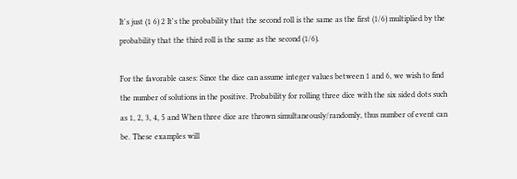It's just (1 6) 2 It's the probability that the second roll is the same as the first (1/6) multiplied by the probability that the third roll is the same as the second (1/6).

For the favorable cases: Since the dice can assume integer values between 1 and 6, we wish to find the number of solutions in the positive. Probability for rolling three dice with the six sided dots such as 1, 2, 3, 4, 5 and When three dice are thrown simultaneously/randomly, thus number of event can be. These examples will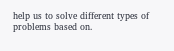help us to solve different types of problems based on.